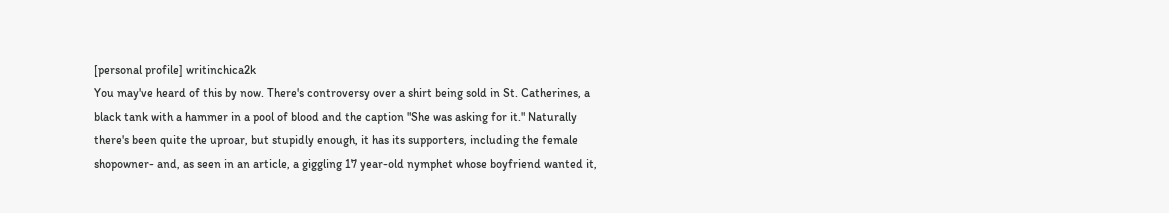[personal profile] writinchica2k
You may've heard of this by now. There's controversy over a shirt being sold in St. Catherines, a black tank with a hammer in a pool of blood and the caption "She was asking for it." Naturally there's been quite the uproar, but stupidly enough, it has its supporters, including the female shopowner- and, as seen in an article, a giggling 17 year-old nymphet whose boyfriend wanted it,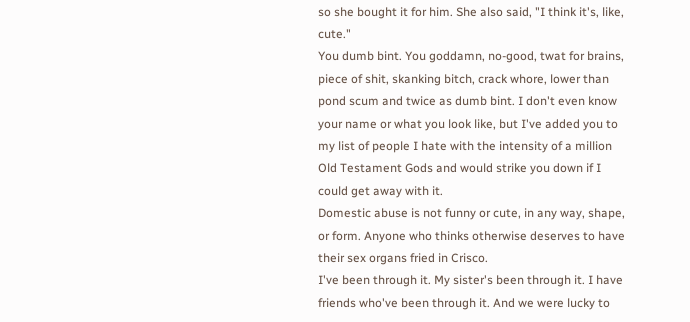so she bought it for him. She also said, "I think it's, like, cute."
You dumb bint. You goddamn, no-good, twat for brains, piece of shit, skanking bitch, crack whore, lower than pond scum and twice as dumb bint. I don't even know your name or what you look like, but I've added you to my list of people I hate with the intensity of a million Old Testament Gods and would strike you down if I could get away with it.
Domestic abuse is not funny or cute, in any way, shape, or form. Anyone who thinks otherwise deserves to have their sex organs fried in Crisco.
I've been through it. My sister's been through it. I have friends who've been through it. And we were lucky to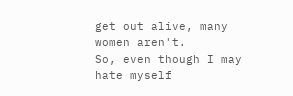get out alive, many women aren't.
So, even though I may hate myself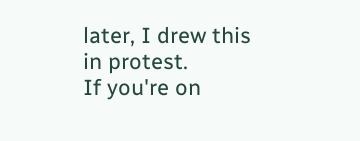later, I drew this in protest.
If you're on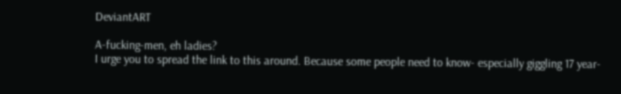DeviantART

A-fucking-men, eh ladies?
I urge you to spread the link to this around. Because some people need to know- especially giggling 17 year-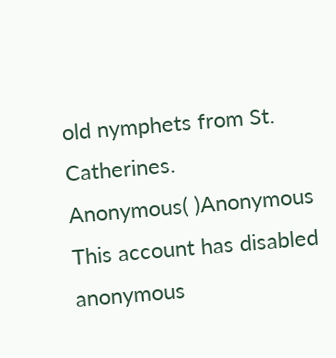old nymphets from St. Catherines.
Anonymous( )Anonymous This account has disabled anonymous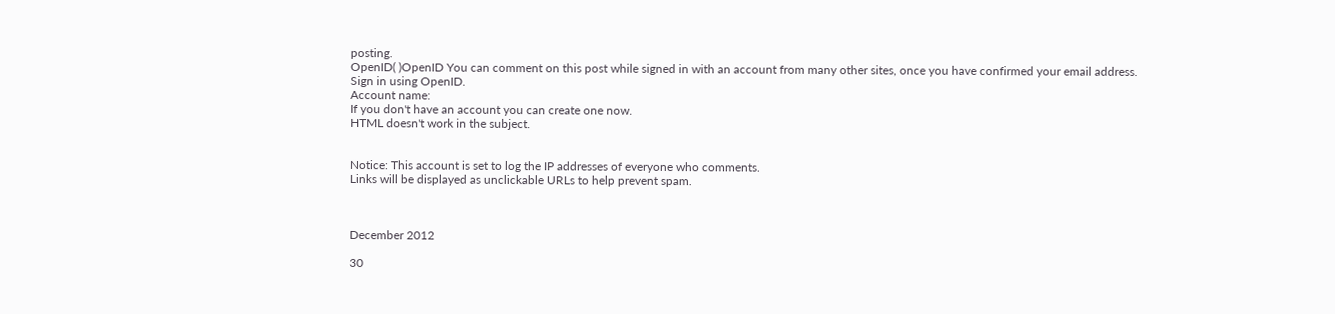posting.
OpenID( )OpenID You can comment on this post while signed in with an account from many other sites, once you have confirmed your email address. Sign in using OpenID.
Account name:
If you don't have an account you can create one now.
HTML doesn't work in the subject.


Notice: This account is set to log the IP addresses of everyone who comments.
Links will be displayed as unclickable URLs to help prevent spam.



December 2012

30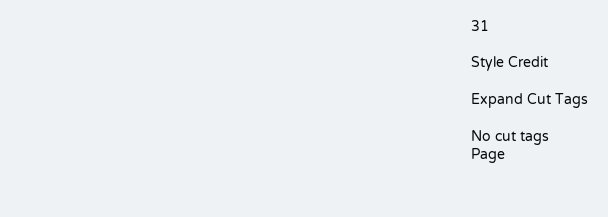31

Style Credit

Expand Cut Tags

No cut tags
Page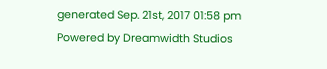generated Sep. 21st, 2017 01:58 pm
Powered by Dreamwidth Studios